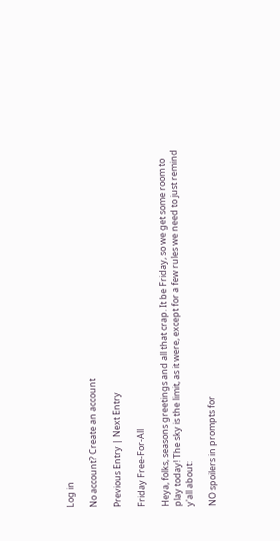Log in

No account? Create an account

Previous Entry | Next Entry

Friday Free-For-All

Heya, folks, seasons greetings and all that crap. It be Friday, so we get some room to play today! The sky is the limit, as it were, except for a few rules we need to just remind y'all about:

NO spoilers in prompts for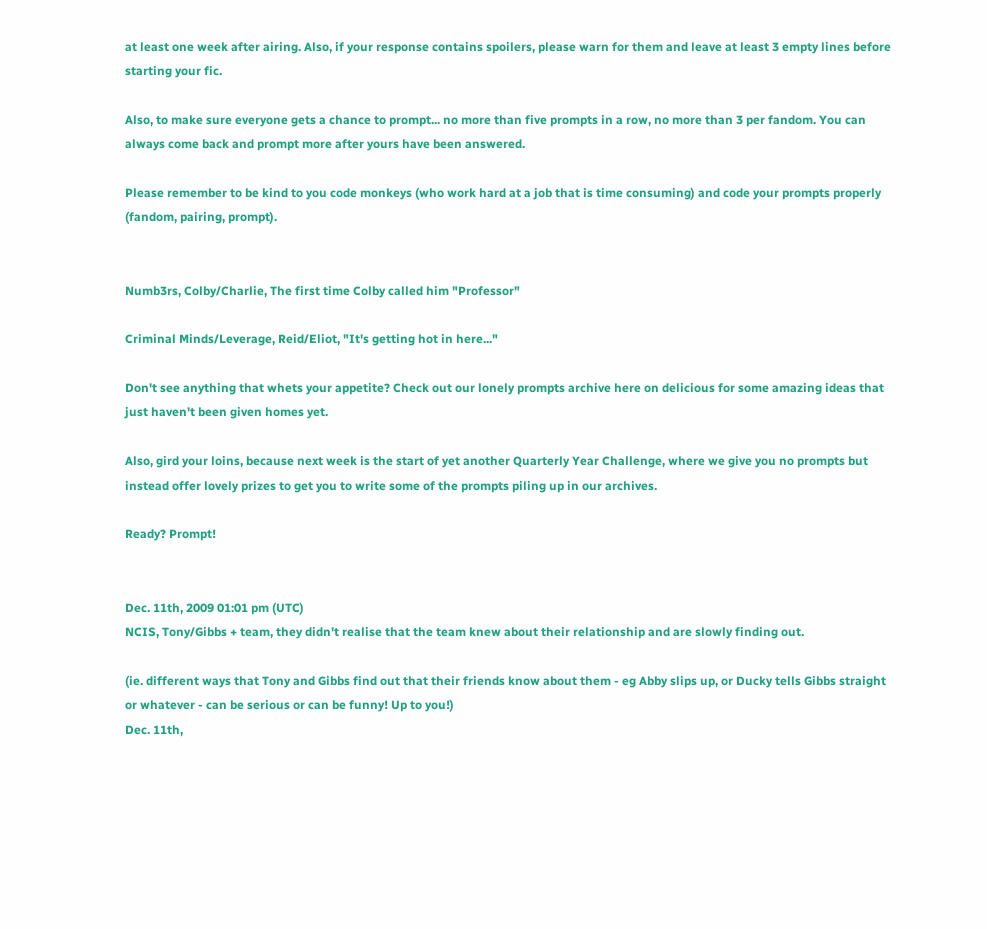at least one week after airing. Also, if your response contains spoilers, please warn for them and leave at least 3 empty lines before starting your fic.

Also, to make sure everyone gets a chance to prompt... no more than five prompts in a row, no more than 3 per fandom. You can always come back and prompt more after yours have been answered.

Please remember to be kind to you code monkeys (who work hard at a job that is time consuming) and code your prompts properly (fandom, pairing, prompt).


Numb3rs, Colby/Charlie, The first time Colby called him "Professor"

Criminal Minds/Leverage, Reid/Eliot, "It's getting hot in here..."

Don't see anything that whets your appetite? Check out our lonely prompts archive here on delicious for some amazing ideas that just haven't been given homes yet.

Also, gird your loins, because next week is the start of yet another Quarterly Year Challenge, where we give you no prompts but instead offer lovely prizes to get you to write some of the prompts piling up in our archives.

Ready? Prompt!


Dec. 11th, 2009 01:01 pm (UTC)
NCIS, Tony/Gibbs + team, they didn't realise that the team knew about their relationship and are slowly finding out.

(ie. different ways that Tony and Gibbs find out that their friends know about them - eg Abby slips up, or Ducky tells Gibbs straight or whatever - can be serious or can be funny! Up to you!)
Dec. 11th,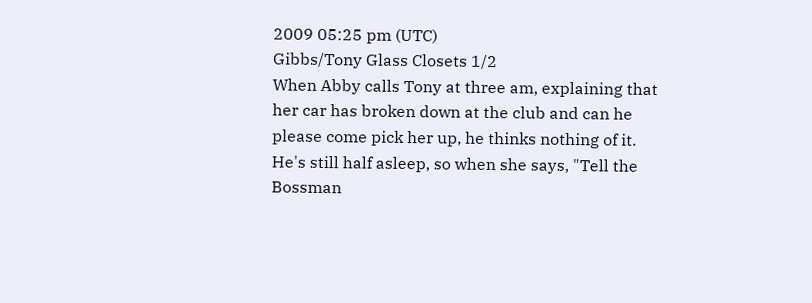2009 05:25 pm (UTC)
Gibbs/Tony Glass Closets 1/2
When Abby calls Tony at three am, explaining that her car has broken down at the club and can he please come pick her up, he thinks nothing of it. He's still half asleep, so when she says, "Tell the Bossman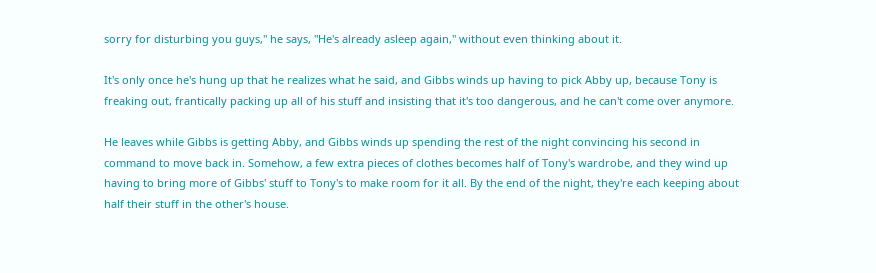sorry for disturbing you guys," he says, "He's already asleep again," without even thinking about it.

It's only once he's hung up that he realizes what he said, and Gibbs winds up having to pick Abby up, because Tony is freaking out, frantically packing up all of his stuff and insisting that it's too dangerous, and he can't come over anymore.

He leaves while Gibbs is getting Abby, and Gibbs winds up spending the rest of the night convincing his second in command to move back in. Somehow, a few extra pieces of clothes becomes half of Tony's wardrobe, and they wind up having to bring more of Gibbs' stuff to Tony's to make room for it all. By the end of the night, they're each keeping about half their stuff in the other's house.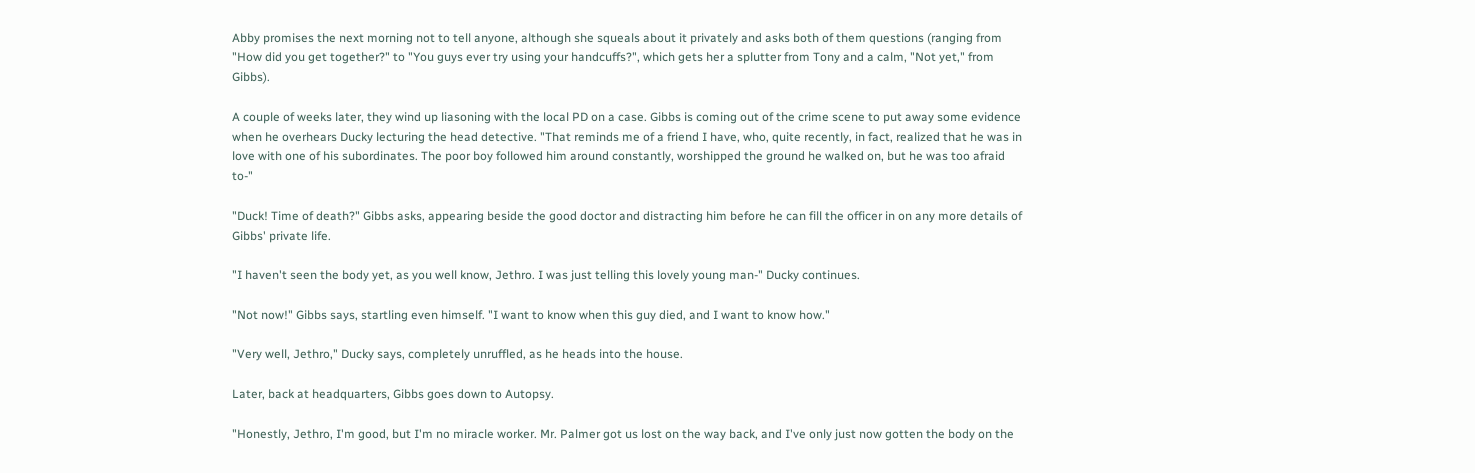Abby promises the next morning not to tell anyone, although she squeals about it privately and asks both of them questions (ranging from "How did you get together?" to "You guys ever try using your handcuffs?", which gets her a splutter from Tony and a calm, "Not yet," from Gibbs).

A couple of weeks later, they wind up liasoning with the local PD on a case. Gibbs is coming out of the crime scene to put away some evidence when he overhears Ducky lecturing the head detective. "That reminds me of a friend I have, who, quite recently, in fact, realized that he was in love with one of his subordinates. The poor boy followed him around constantly, worshipped the ground he walked on, but he was too afraid to-"

"Duck! Time of death?" Gibbs asks, appearing beside the good doctor and distracting him before he can fill the officer in on any more details of Gibbs' private life.

"I haven't seen the body yet, as you well know, Jethro. I was just telling this lovely young man-" Ducky continues.

"Not now!" Gibbs says, startling even himself. "I want to know when this guy died, and I want to know how."

"Very well, Jethro," Ducky says, completely unruffled, as he heads into the house.

Later, back at headquarters, Gibbs goes down to Autopsy.

"Honestly, Jethro, I'm good, but I'm no miracle worker. Mr. Palmer got us lost on the way back, and I've only just now gotten the body on the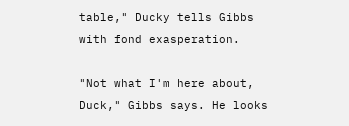table," Ducky tells Gibbs with fond exasperation.

"Not what I'm here about, Duck," Gibbs says. He looks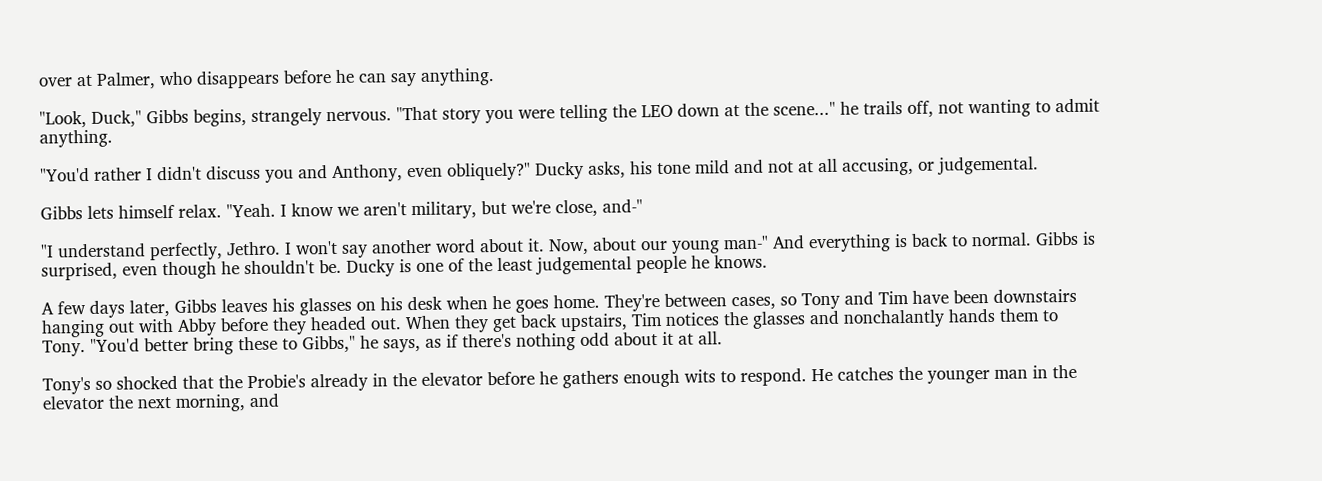over at Palmer, who disappears before he can say anything.

"Look, Duck," Gibbs begins, strangely nervous. "That story you were telling the LEO down at the scene..." he trails off, not wanting to admit anything.

"You'd rather I didn't discuss you and Anthony, even obliquely?" Ducky asks, his tone mild and not at all accusing, or judgemental.

Gibbs lets himself relax. "Yeah. I know we aren't military, but we're close, and-"

"I understand perfectly, Jethro. I won't say another word about it. Now, about our young man-" And everything is back to normal. Gibbs is surprised, even though he shouldn't be. Ducky is one of the least judgemental people he knows.

A few days later, Gibbs leaves his glasses on his desk when he goes home. They're between cases, so Tony and Tim have been downstairs hanging out with Abby before they headed out. When they get back upstairs, Tim notices the glasses and nonchalantly hands them to Tony. "You'd better bring these to Gibbs," he says, as if there's nothing odd about it at all.

Tony's so shocked that the Probie's already in the elevator before he gathers enough wits to respond. He catches the younger man in the elevator the next morning, and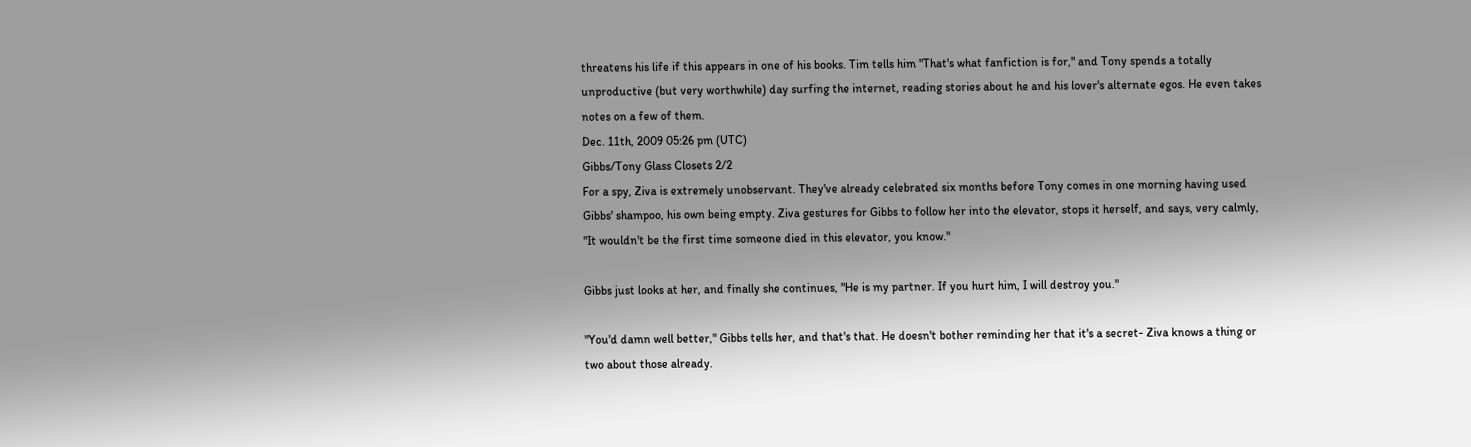threatens his life if this appears in one of his books. Tim tells him "That's what fanfiction is for," and Tony spends a totally unproductive (but very worthwhile) day surfing the internet, reading stories about he and his lover's alternate egos. He even takes notes on a few of them.
Dec. 11th, 2009 05:26 pm (UTC)
Gibbs/Tony Glass Closets 2/2
For a spy, Ziva is extremely unobservant. They've already celebrated six months before Tony comes in one morning having used Gibbs' shampoo, his own being empty. Ziva gestures for Gibbs to follow her into the elevator, stops it herself, and says, very calmly, "It wouldn't be the first time someone died in this elevator, you know."

Gibbs just looks at her, and finally she continues, "He is my partner. If you hurt him, I will destroy you."

"You'd damn well better," Gibbs tells her, and that's that. He doesn't bother reminding her that it's a secret- Ziva knows a thing or two about those already.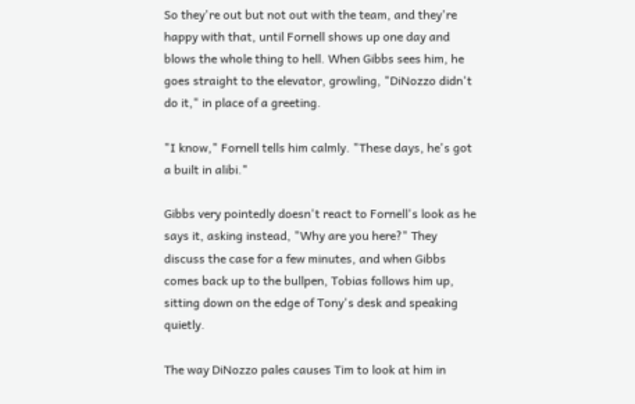So they're out but not out with the team, and they're happy with that, until Fornell shows up one day and blows the whole thing to hell. When Gibbs sees him, he goes straight to the elevator, growling, "DiNozzo didn't do it," in place of a greeting.

"I know," Fornell tells him calmly. "These days, he's got a built in alibi."

Gibbs very pointedly doesn't react to Fornell's look as he says it, asking instead, "Why are you here?" They discuss the case for a few minutes, and when Gibbs comes back up to the bullpen, Tobias follows him up, sitting down on the edge of Tony's desk and speaking quietly.

The way DiNozzo pales causes Tim to look at him in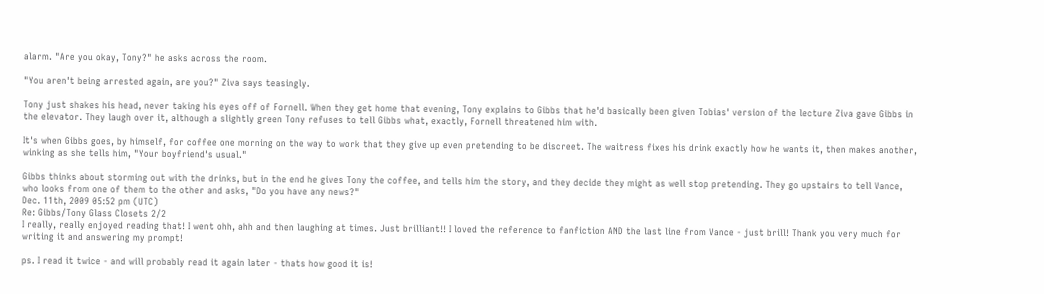alarm. "Are you okay, Tony?" he asks across the room.

"You aren't being arrested again, are you?" Ziva says teasingly.

Tony just shakes his head, never taking his eyes off of Fornell. When they get home that evening, Tony explains to Gibbs that he'd basically been given Tobias' version of the lecture Ziva gave Gibbs in the elevator. They laugh over it, although a slightly green Tony refuses to tell Gibbs what, exactly, Fornell threatened him with.

It's when Gibbs goes, by himself, for coffee one morning on the way to work that they give up even pretending to be discreet. The waitress fixes his drink exactly how he wants it, then makes another, winking as she tells him, "Your boyfriend's usual."

Gibbs thinks about storming out with the drinks, but in the end he gives Tony the coffee, and tells him the story, and they decide they might as well stop pretending. They go upstairs to tell Vance, who looks from one of them to the other and asks, "Do you have any news?"
Dec. 11th, 2009 05:52 pm (UTC)
Re: Gibbs/Tony Glass Closets 2/2
I really, really enjoyed reading that! I went ohh, ahh and then laughing at times. Just brilliant!! I loved the reference to fanfiction AND the last line from Vance - just brill! Thank you very much for writing it and answering my prompt!

ps. I read it twice - and will probably read it again later - thats how good it is!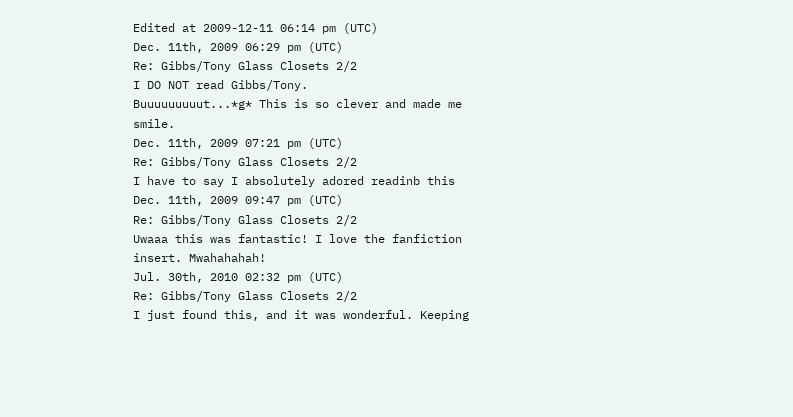Edited at 2009-12-11 06:14 pm (UTC)
Dec. 11th, 2009 06:29 pm (UTC)
Re: Gibbs/Tony Glass Closets 2/2
I DO NOT read Gibbs/Tony.
Buuuuuuuuut...*g* This is so clever and made me smile.
Dec. 11th, 2009 07:21 pm (UTC)
Re: Gibbs/Tony Glass Closets 2/2
I have to say I absolutely adored readinb this
Dec. 11th, 2009 09:47 pm (UTC)
Re: Gibbs/Tony Glass Closets 2/2
Uwaaa this was fantastic! I love the fanfiction insert. Mwahahahah!
Jul. 30th, 2010 02:32 pm (UTC)
Re: Gibbs/Tony Glass Closets 2/2
I just found this, and it was wonderful. Keeping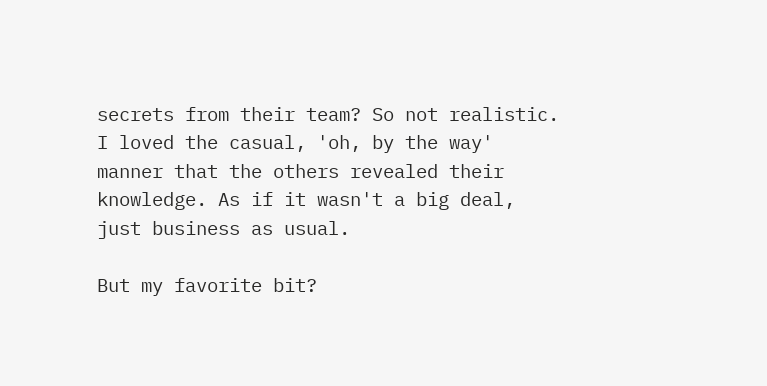secrets from their team? So not realistic. I loved the casual, 'oh, by the way' manner that the others revealed their knowledge. As if it wasn't a big deal, just business as usual.

But my favorite bit?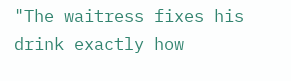"The waitress fixes his drink exactly how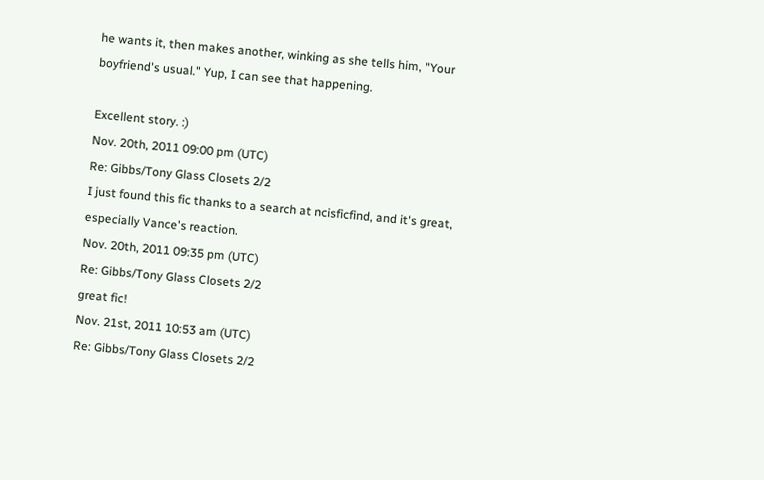he wants it, then makes another, winking as she tells him, "Your boyfriend's usual." Yup, I can see that happening.

Excellent story. :)
Nov. 20th, 2011 09:00 pm (UTC)
Re: Gibbs/Tony Glass Closets 2/2
I just found this fic thanks to a search at ncisficfind, and it's great, especially Vance's reaction.
Nov. 20th, 2011 09:35 pm (UTC)
Re: Gibbs/Tony Glass Closets 2/2
great fic!
Nov. 21st, 2011 10:53 am (UTC)
Re: Gibbs/Tony Glass Closets 2/2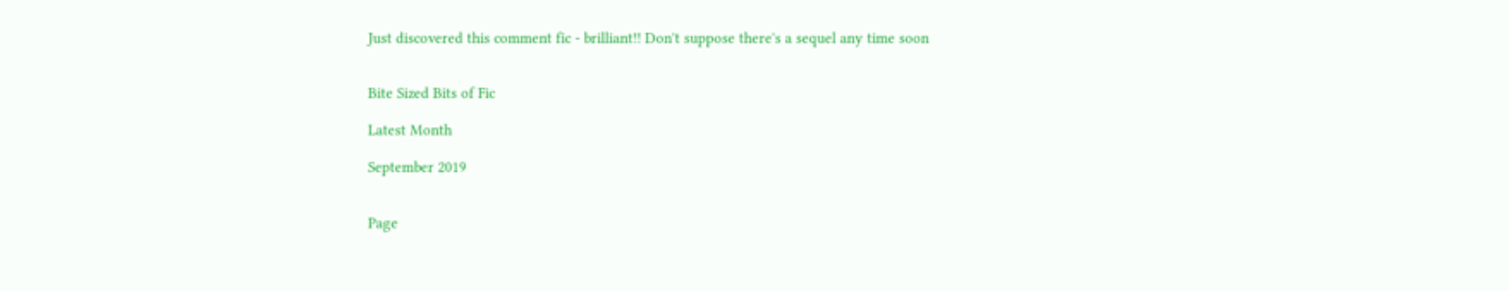Just discovered this comment fic - brilliant!! Don't suppose there's a sequel any time soon


Bite Sized Bits of Fic

Latest Month

September 2019


Page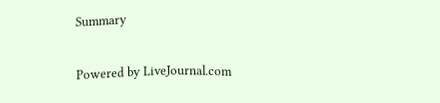Summary

Powered by LiveJournal.com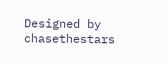Designed by chasethestars